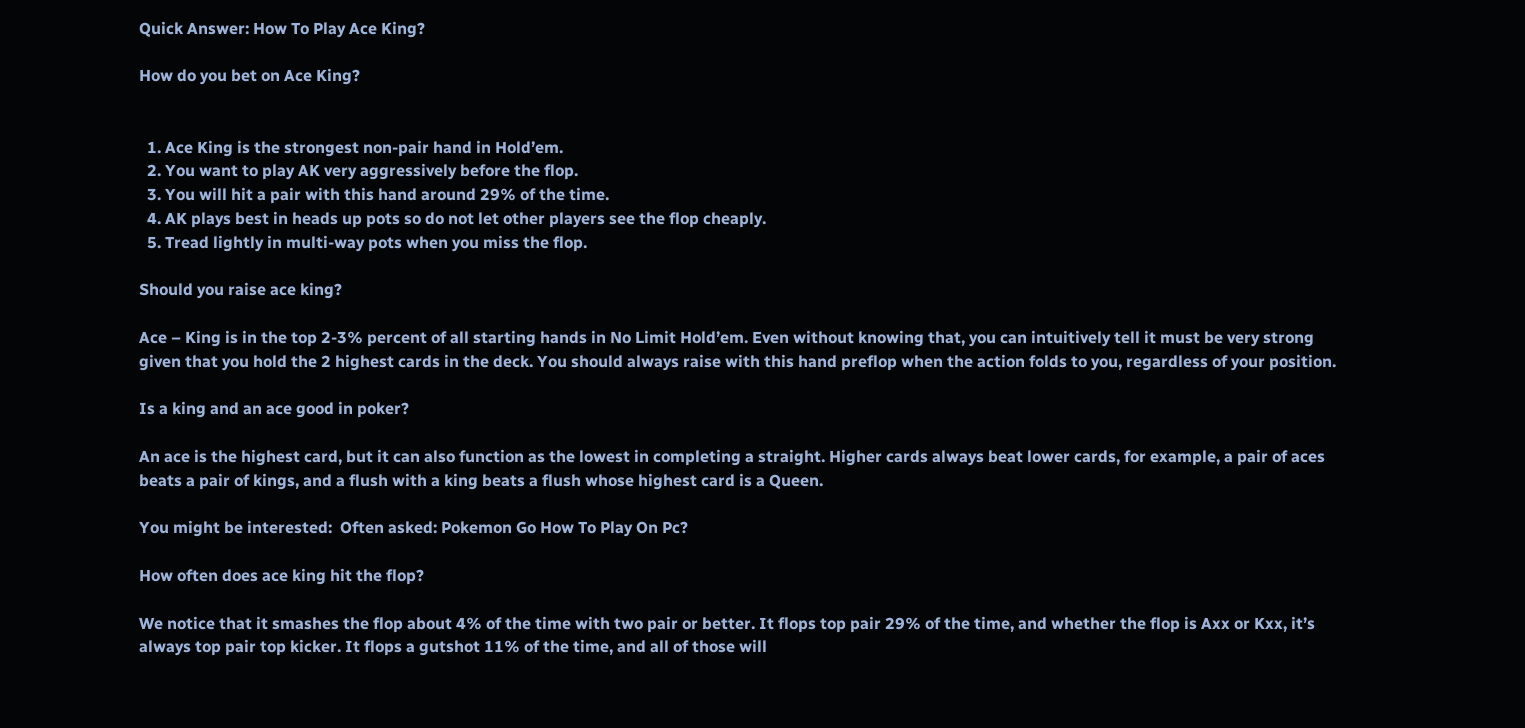Quick Answer: How To Play Ace King?

How do you bet on Ace King?


  1. Ace King is the strongest non-pair hand in Hold’em.
  2. You want to play AK very aggressively before the flop.
  3. You will hit a pair with this hand around 29% of the time.
  4. AK plays best in heads up pots so do not let other players see the flop cheaply.
  5. Tread lightly in multi-way pots when you miss the flop.

Should you raise ace king?

Ace – King is in the top 2-3% percent of all starting hands in No Limit Hold’em. Even without knowing that, you can intuitively tell it must be very strong given that you hold the 2 highest cards in the deck. You should always raise with this hand preflop when the action folds to you, regardless of your position.

Is a king and an ace good in poker?

An ace is the highest card, but it can also function as the lowest in completing a straight. Higher cards always beat lower cards, for example, a pair of aces beats a pair of kings, and a flush with a king beats a flush whose highest card is a Queen.

You might be interested:  Often asked: Pokemon Go How To Play On Pc?

How often does ace king hit the flop?

We notice that it smashes the flop about 4% of the time with two pair or better. It flops top pair 29% of the time, and whether the flop is Axx or Kxx, it’s always top pair top kicker. It flops a gutshot 11% of the time, and all of those will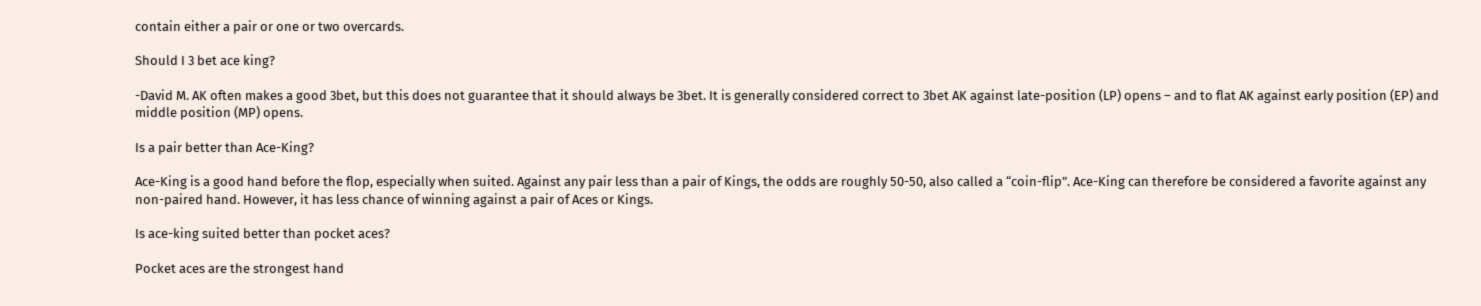contain either a pair or one or two overcards.

Should I 3 bet ace king?

-David M. AK often makes a good 3bet, but this does not guarantee that it should always be 3bet. It is generally considered correct to 3bet AK against late-position (LP) opens – and to flat AK against early position (EP) and middle position (MP) opens.

Is a pair better than Ace-King?

Ace-King is a good hand before the flop, especially when suited. Against any pair less than a pair of Kings, the odds are roughly 50-50, also called a “coin-flip”. Ace-King can therefore be considered a favorite against any non-paired hand. However, it has less chance of winning against a pair of Aces or Kings.

Is ace-king suited better than pocket aces?

Pocket aces are the strongest hand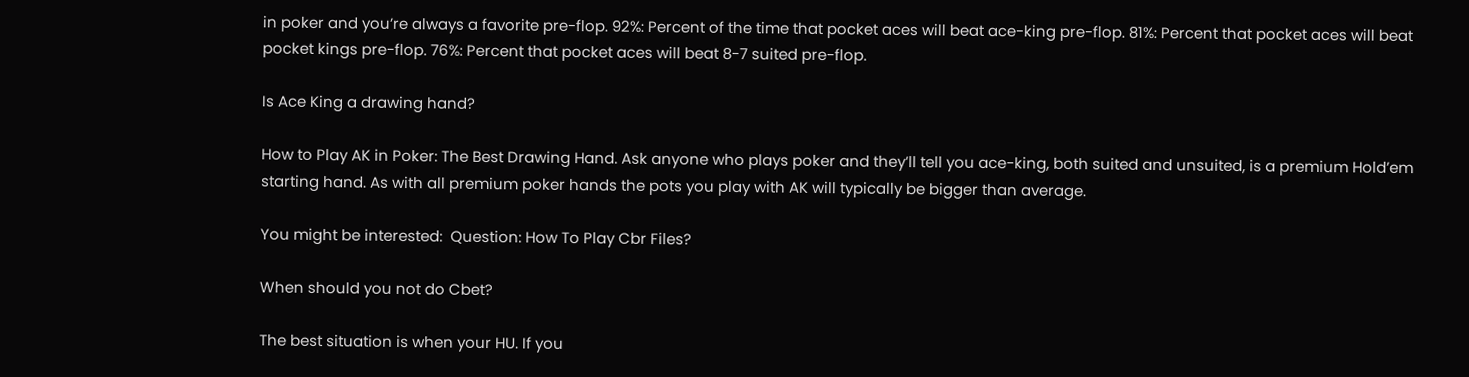in poker and you’re always a favorite pre-flop. 92%: Percent of the time that pocket aces will beat ace-king pre-flop. 81%: Percent that pocket aces will beat pocket kings pre-flop. 76%: Percent that pocket aces will beat 8-7 suited pre-flop.

Is Ace King a drawing hand?

How to Play AK in Poker: The Best Drawing Hand. Ask anyone who plays poker and they’ll tell you ace-king, both suited and unsuited, is a premium Hold’em starting hand. As with all premium poker hands the pots you play with AK will typically be bigger than average.

You might be interested:  Question: How To Play Cbr Files?

When should you not do Cbet?

The best situation is when your HU. If you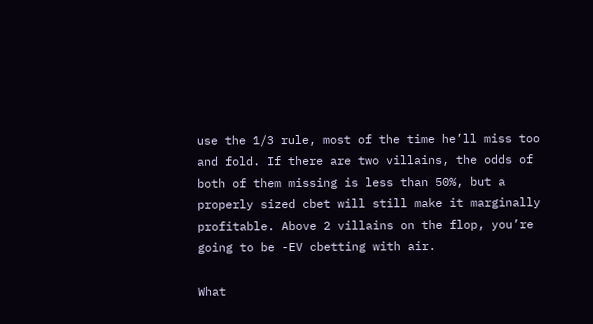use the 1/3 rule, most of the time he’ll miss too and fold. If there are two villains, the odds of both of them missing is less than 50%, but a properly sized cbet will still make it marginally profitable. Above 2 villains on the flop, you’re going to be -EV cbetting with air.

What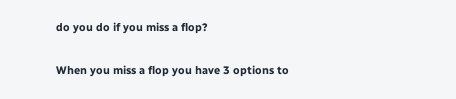do you do if you miss a flop?

When you miss a flop you have 3 options to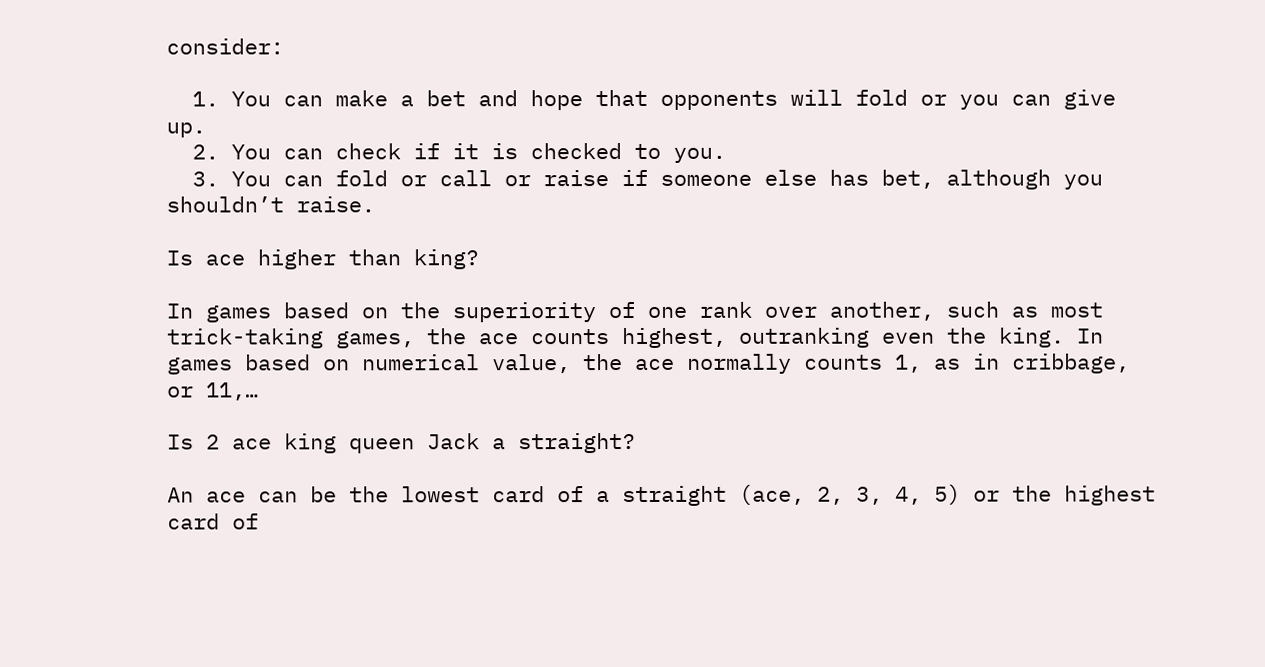consider:

  1. You can make a bet and hope that opponents will fold or you can give up.
  2. You can check if it is checked to you.
  3. You can fold or call or raise if someone else has bet, although you shouldn’t raise.

Is ace higher than king?

In games based on the superiority of one rank over another, such as most trick-taking games, the ace counts highest, outranking even the king. In games based on numerical value, the ace normally counts 1, as in cribbage, or 11,…

Is 2 ace king queen Jack a straight?

An ace can be the lowest card of a straight (ace, 2, 3, 4, 5) or the highest card of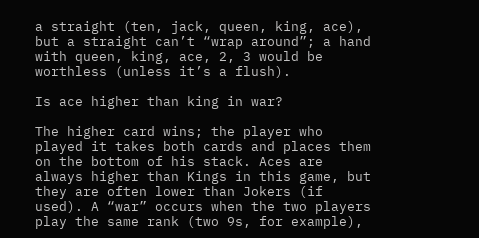a straight (ten, jack, queen, king, ace), but a straight can’t “wrap around”; a hand with queen, king, ace, 2, 3 would be worthless (unless it’s a flush).

Is ace higher than king in war?

The higher card wins; the player who played it takes both cards and places them on the bottom of his stack. Aces are always higher than Kings in this game, but they are often lower than Jokers (if used). A “war” occurs when the two players play the same rank (two 9s, for example),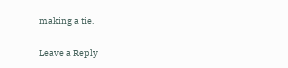making a tie.

Leave a Reply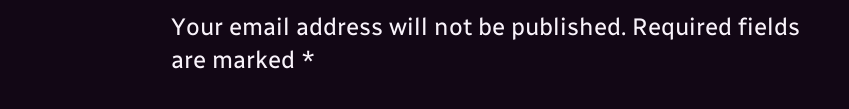Your email address will not be published. Required fields are marked *